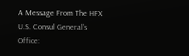A Message From The HFX U.S. Consul General’s Office: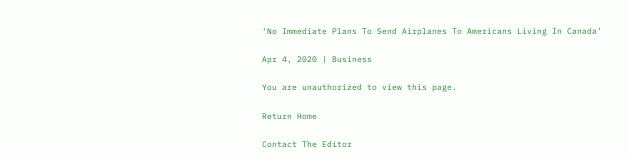‘No Immediate Plans To Send Airplanes To Americans Living In Canada’

Apr 4, 2020 | Business

You are unauthorized to view this page.

Return Home

Contact The Editor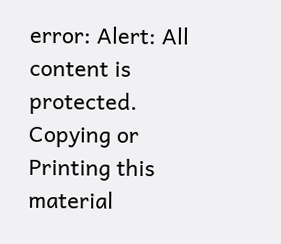error: Alert: All content is protected. Copying or Printing this material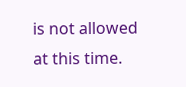is not allowed at this time.